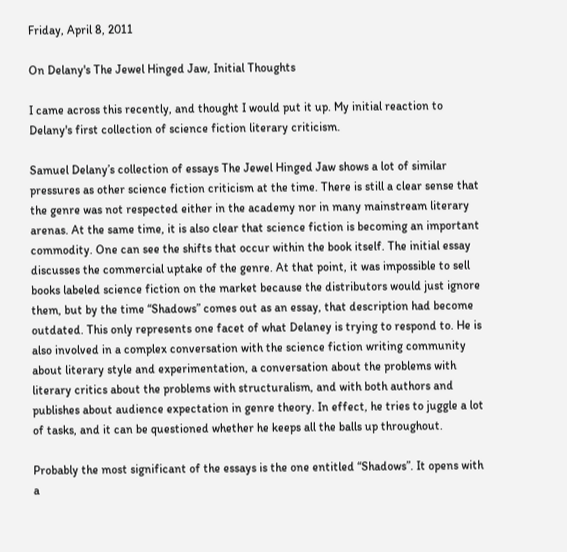Friday, April 8, 2011

On Delany's The Jewel Hinged Jaw, Initial Thoughts

I came across this recently, and thought I would put it up. My initial reaction to Delany's first collection of science fiction literary criticism.

Samuel Delany’s collection of essays The Jewel Hinged Jaw shows a lot of similar pressures as other science fiction criticism at the time. There is still a clear sense that the genre was not respected either in the academy nor in many mainstream literary arenas. At the same time, it is also clear that science fiction is becoming an important commodity. One can see the shifts that occur within the book itself. The initial essay discusses the commercial uptake of the genre. At that point, it was impossible to sell books labeled science fiction on the market because the distributors would just ignore them, but by the time “Shadows” comes out as an essay, that description had become outdated. This only represents one facet of what Delaney is trying to respond to. He is also involved in a complex conversation with the science fiction writing community about literary style and experimentation, a conversation about the problems with literary critics about the problems with structuralism, and with both authors and publishes about audience expectation in genre theory. In effect, he tries to juggle a lot of tasks, and it can be questioned whether he keeps all the balls up throughout.

Probably the most significant of the essays is the one entitled “Shadows”. It opens with a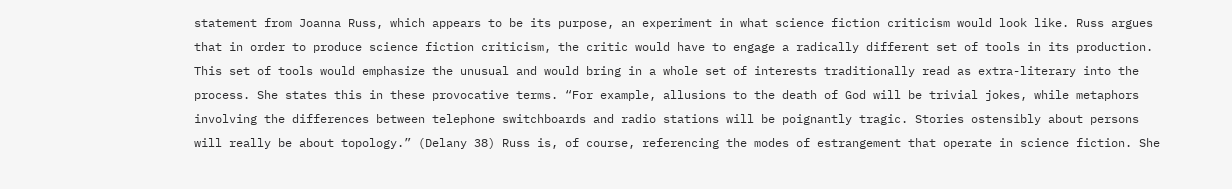statement from Joanna Russ, which appears to be its purpose, an experiment in what science fiction criticism would look like. Russ argues that in order to produce science fiction criticism, the critic would have to engage a radically different set of tools in its production. This set of tools would emphasize the unusual and would bring in a whole set of interests traditionally read as extra-literary into the process. She states this in these provocative terms. “For example, allusions to the death of God will be trivial jokes, while metaphors involving the differences between telephone switchboards and radio stations will be poignantly tragic. Stories ostensibly about persons will really be about topology.” (Delany 38) Russ is, of course, referencing the modes of estrangement that operate in science fiction. She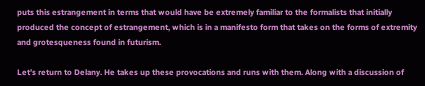puts this estrangement in terms that would have be extremely familiar to the formalists that initially produced the concept of estrangement, which is in a manifesto form that takes on the forms of extremity and grotesqueness found in futurism.

Let’s return to Delany. He takes up these provocations and runs with them. Along with a discussion of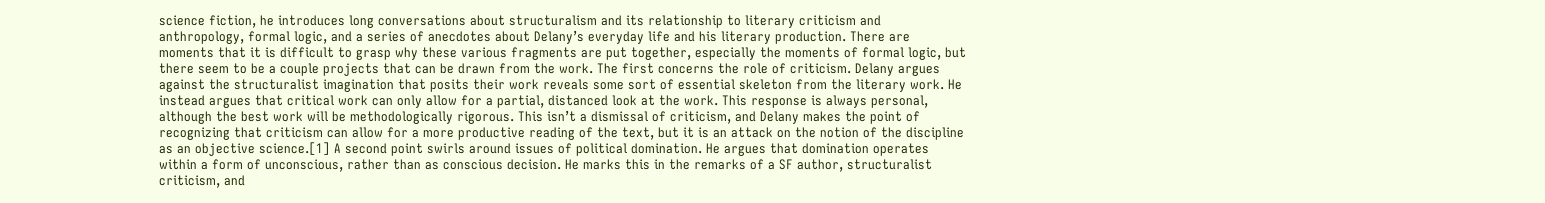science fiction, he introduces long conversations about structuralism and its relationship to literary criticism and anthropology, formal logic, and a series of anecdotes about Delany’s everyday life and his literary production. There are moments that it is difficult to grasp why these various fragments are put together, especially the moments of formal logic, but there seem to be a couple projects that can be drawn from the work. The first concerns the role of criticism. Delany argues against the structuralist imagination that posits their work reveals some sort of essential skeleton from the literary work. He instead argues that critical work can only allow for a partial, distanced look at the work. This response is always personal, although the best work will be methodologically rigorous. This isn’t a dismissal of criticism, and Delany makes the point of recognizing that criticism can allow for a more productive reading of the text, but it is an attack on the notion of the discipline as an objective science.[1] A second point swirls around issues of political domination. He argues that domination operates within a form of unconscious, rather than as conscious decision. He marks this in the remarks of a SF author, structuralist criticism, and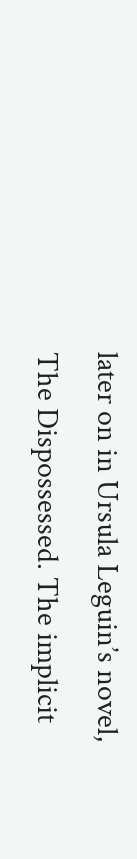later on in Ursula Leguin’s novel, The Dispossessed. The implicit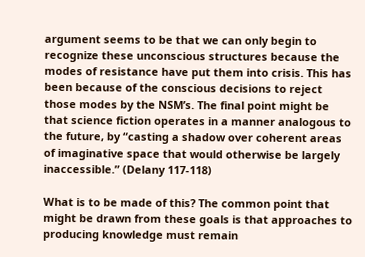argument seems to be that we can only begin to recognize these unconscious structures because the modes of resistance have put them into crisis. This has been because of the conscious decisions to reject those modes by the NSM’s. The final point might be that science fiction operates in a manner analogous to the future, by “casting a shadow over coherent areas of imaginative space that would otherwise be largely inaccessible.” (Delany 117-118)

What is to be made of this? The common point that might be drawn from these goals is that approaches to producing knowledge must remain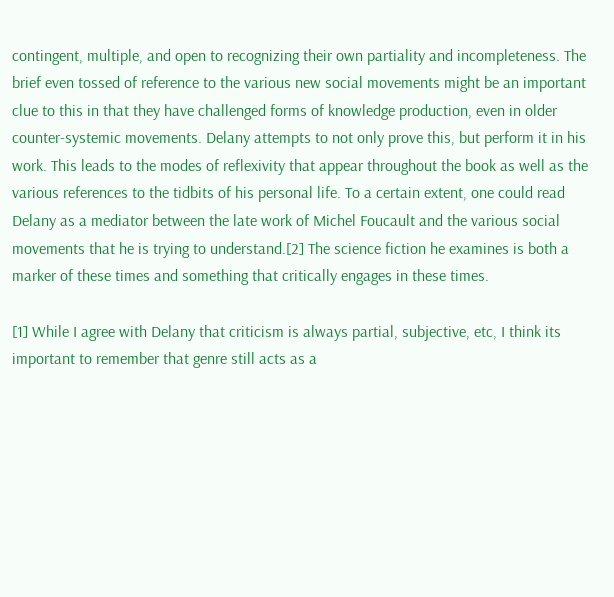contingent, multiple, and open to recognizing their own partiality and incompleteness. The brief even tossed of reference to the various new social movements might be an important clue to this in that they have challenged forms of knowledge production, even in older counter-systemic movements. Delany attempts to not only prove this, but perform it in his work. This leads to the modes of reflexivity that appear throughout the book as well as the various references to the tidbits of his personal life. To a certain extent, one could read Delany as a mediator between the late work of Michel Foucault and the various social movements that he is trying to understand.[2] The science fiction he examines is both a marker of these times and something that critically engages in these times.

[1] While I agree with Delany that criticism is always partial, subjective, etc, I think its important to remember that genre still acts as a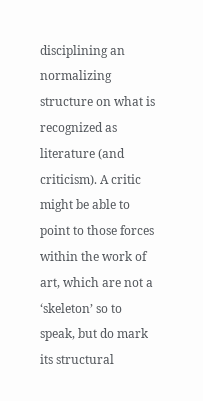disciplining an normalizing structure on what is recognized as literature (and criticism). A critic might be able to point to those forces within the work of art, which are not a ‘skeleton’ so to speak, but do mark its structural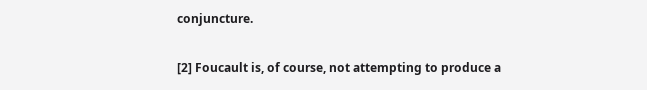conjuncture.

[2] Foucault is, of course, not attempting to produce a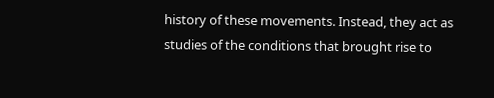history of these movements. Instead, they act as studies of the conditions that brought rise to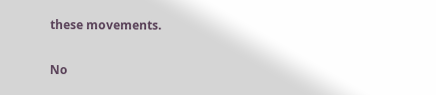these movements.

No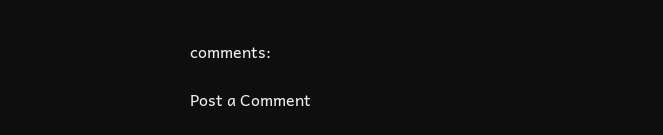comments:

Post a Comment